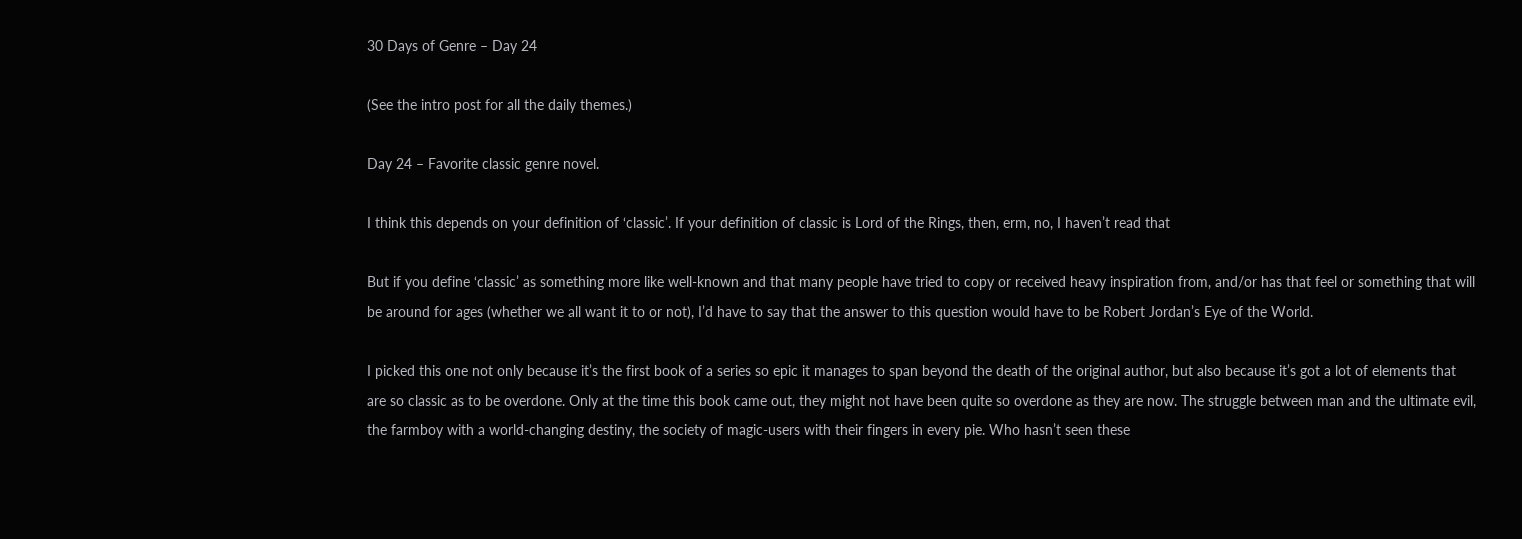30 Days of Genre – Day 24

(See the intro post for all the daily themes.)

Day 24 – Favorite classic genre novel.

I think this depends on your definition of ‘classic’. If your definition of classic is Lord of the Rings, then, erm, no, I haven’t read that

But if you define ‘classic’ as something more like well-known and that many people have tried to copy or received heavy inspiration from, and/or has that feel or something that will be around for ages (whether we all want it to or not), I’d have to say that the answer to this question would have to be Robert Jordan’s Eye of the World.

I picked this one not only because it’s the first book of a series so epic it manages to span beyond the death of the original author, but also because it’s got a lot of elements that are so classic as to be overdone. Only at the time this book came out, they might not have been quite so overdone as they are now. The struggle between man and the ultimate evil, the farmboy with a world-changing destiny, the society of magic-users with their fingers in every pie. Who hasn’t seen these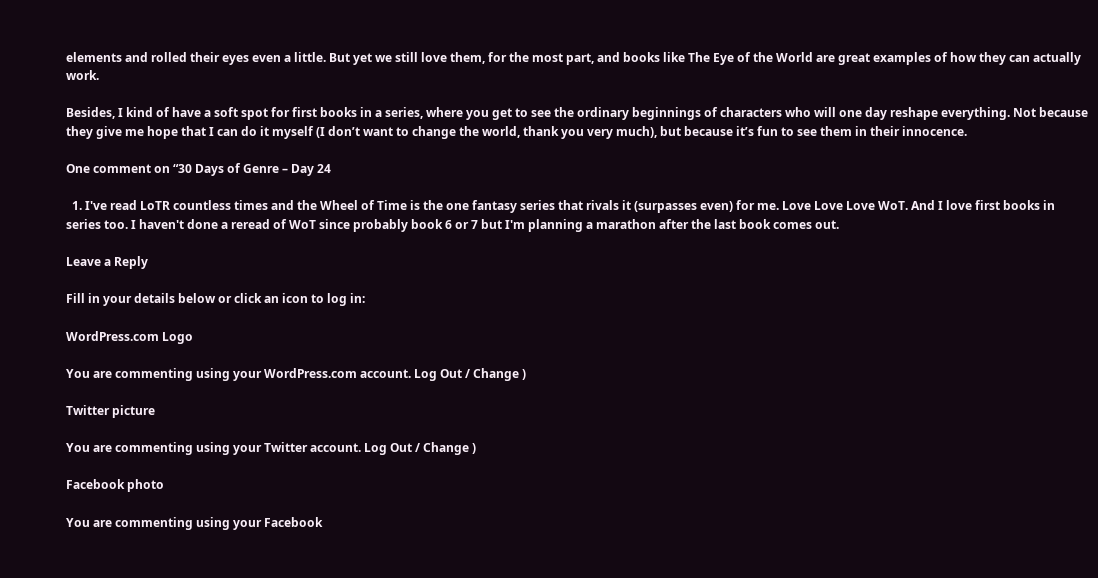elements and rolled their eyes even a little. But yet we still love them, for the most part, and books like The Eye of the World are great examples of how they can actually work.

Besides, I kind of have a soft spot for first books in a series, where you get to see the ordinary beginnings of characters who will one day reshape everything. Not because they give me hope that I can do it myself (I don’t want to change the world, thank you very much), but because it’s fun to see them in their innocence.

One comment on “30 Days of Genre – Day 24

  1. I've read LoTR countless times and the Wheel of Time is the one fantasy series that rivals it (surpasses even) for me. Love Love Love WoT. And I love first books in series too. I haven't done a reread of WoT since probably book 6 or 7 but I'm planning a marathon after the last book comes out.

Leave a Reply

Fill in your details below or click an icon to log in:

WordPress.com Logo

You are commenting using your WordPress.com account. Log Out / Change )

Twitter picture

You are commenting using your Twitter account. Log Out / Change )

Facebook photo

You are commenting using your Facebook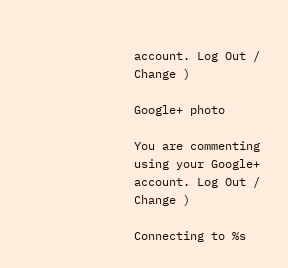account. Log Out / Change )

Google+ photo

You are commenting using your Google+ account. Log Out / Change )

Connecting to %s